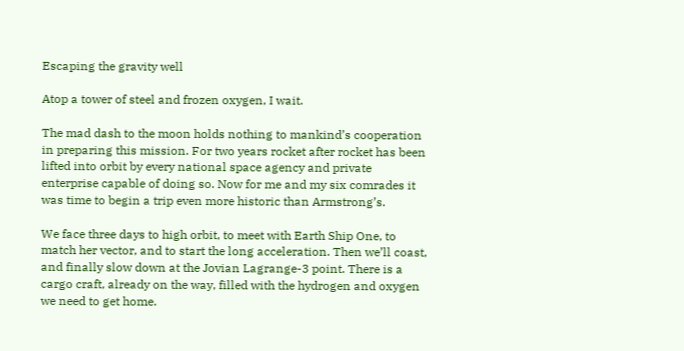Escaping the gravity well

Atop a tower of steel and frozen oxygen, I wait.

The mad dash to the moon holds nothing to mankind’s cooperation in preparing this mission. For two years rocket after rocket has been lifted into orbit by every national space agency and private enterprise capable of doing so. Now for me and my six comrades it was time to begin a trip even more historic than Armstrong’s.

We face three days to high orbit, to meet with Earth Ship One, to match her vector, and to start the long acceleration. Then we’ll coast, and finally slow down at the Jovian Lagrange-3 point. There is a cargo craft, already on the way, filled with the hydrogen and oxygen we need to get home.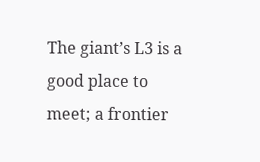The giant’s L3 is a good place to meet; a frontier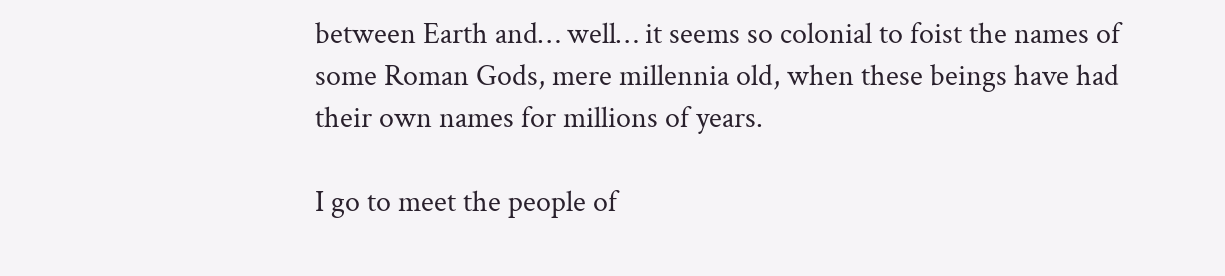between Earth and… well… it seems so colonial to foist the names of some Roman Gods, mere millennia old, when these beings have had their own names for millions of years.

I go to meet the people of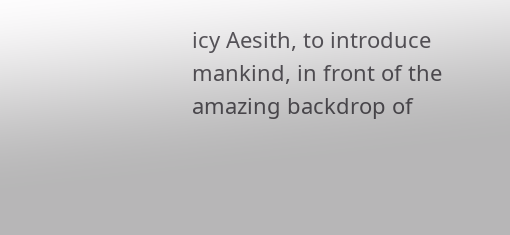icy Aesith, to introduce mankind, in front of the amazing backdrop of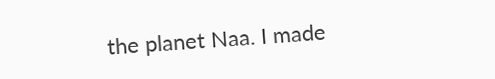the planet Naa. I made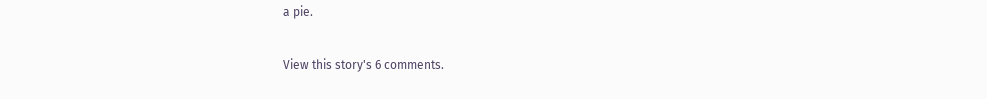a pie.

View this story's 6 comments.